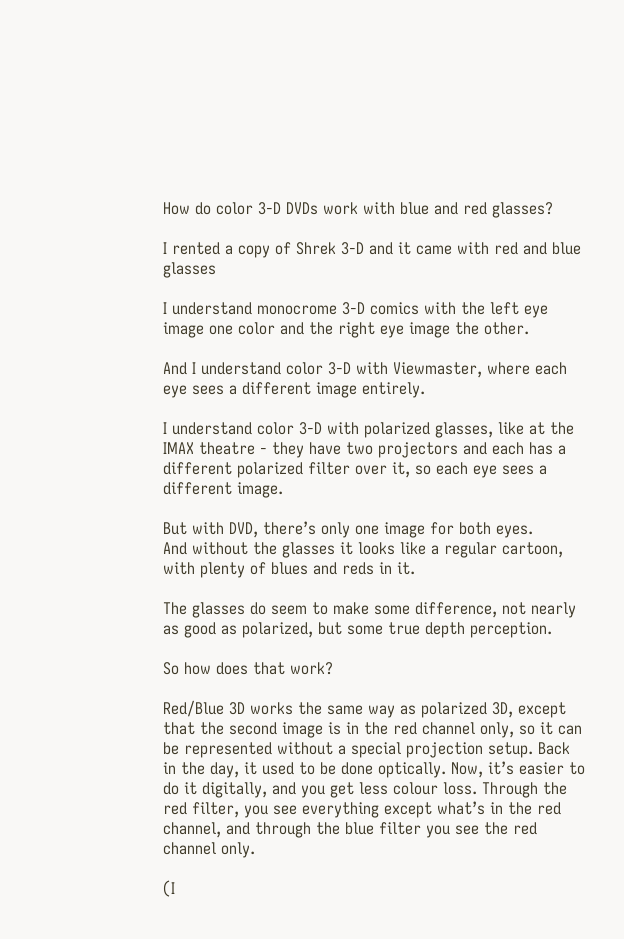How do color 3-D DVDs work with blue and red glasses?

I rented a copy of Shrek 3-D and it came with red and blue glasses

I understand monocrome 3-D comics with the left eye image one color and the right eye image the other.

And I understand color 3-D with Viewmaster, where each eye sees a different image entirely.

I understand color 3-D with polarized glasses, like at the IMAX theatre - they have two projectors and each has a different polarized filter over it, so each eye sees a different image.

But with DVD, there’s only one image for both eyes.
And without the glasses it looks like a regular cartoon, with plenty of blues and reds in it.

The glasses do seem to make some difference, not nearly as good as polarized, but some true depth perception.

So how does that work?

Red/Blue 3D works the same way as polarized 3D, except that the second image is in the red channel only, so it can be represented without a special projection setup. Back in the day, it used to be done optically. Now, it’s easier to do it digitally, and you get less colour loss. Through the red filter, you see everything except what’s in the red channel, and through the blue filter you see the red channel only.

(I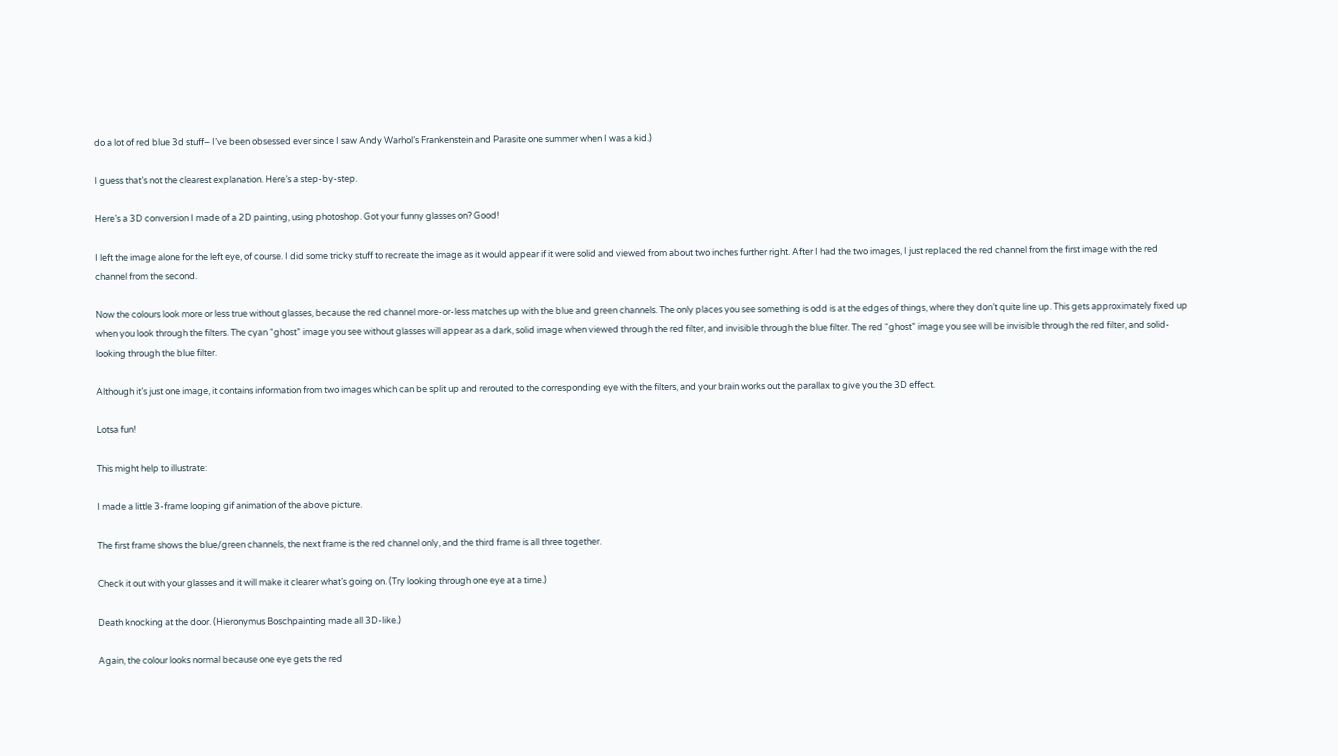do a lot of red blue 3d stuff– I’ve been obsessed ever since I saw Andy Warhol’s Frankenstein and Parasite one summer when I was a kid.)

I guess that’s not the clearest explanation. Here’s a step-by-step.

Here’s a 3D conversion I made of a 2D painting, using photoshop. Got your funny glasses on? Good!

I left the image alone for the left eye, of course. I did some tricky stuff to recreate the image as it would appear if it were solid and viewed from about two inches further right. After I had the two images, I just replaced the red channel from the first image with the red channel from the second.

Now the colours look more or less true without glasses, because the red channel more-or-less matches up with the blue and green channels. The only places you see something is odd is at the edges of things, where they don’t quite line up. This gets approximately fixed up when you look through the filters. The cyan “ghost” image you see without glasses will appear as a dark, solid image when viewed through the red filter, and invisible through the blue filter. The red “ghost” image you see will be invisible through the red filter, and solid-looking through the blue filter.

Although it’s just one image, it contains information from two images which can be split up and rerouted to the corresponding eye with the filters, and your brain works out the parallax to give you the 3D effect.

Lotsa fun!

This might help to illustrate:

I made a little 3-frame looping gif animation of the above picture.

The first frame shows the blue/green channels, the next frame is the red channel only, and the third frame is all three together.

Check it out with your glasses and it will make it clearer what’s going on. (Try looking through one eye at a time.)

Death knocking at the door. (Hieronymus Boschpainting made all 3D-like.)

Again, the colour looks normal because one eye gets the red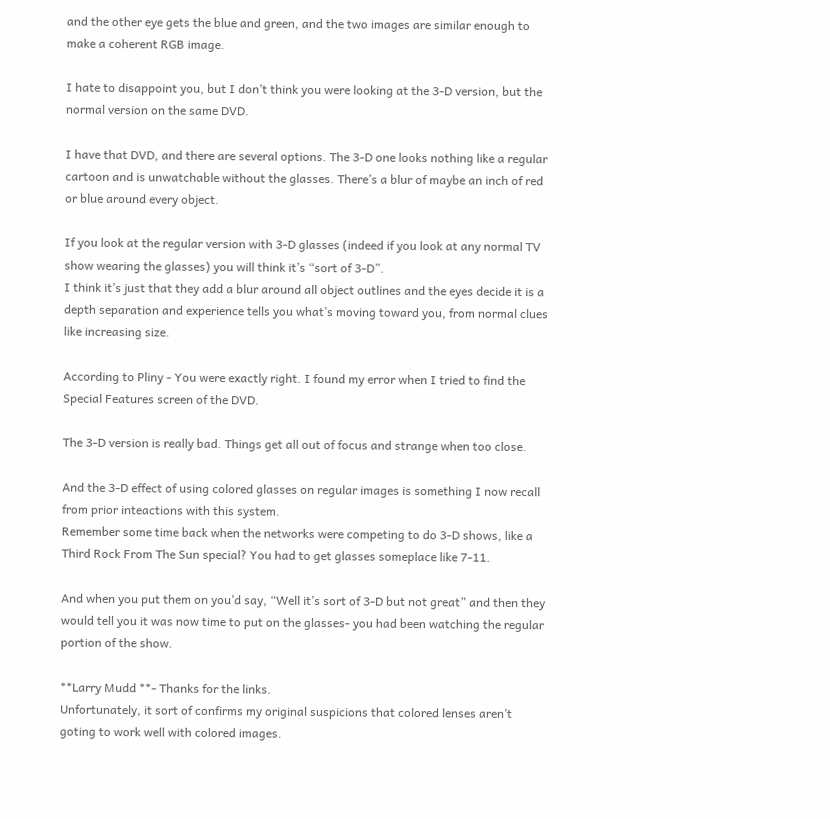and the other eye gets the blue and green, and the two images are similar enough to make a coherent RGB image.

I hate to disappoint you, but I don’t think you were looking at the 3-D version, but the normal version on the same DVD.

I have that DVD, and there are several options. The 3-D one looks nothing like a regular cartoon and is unwatchable without the glasses. There’s a blur of maybe an inch of red or blue around every object.

If you look at the regular version with 3-D glasses (indeed if you look at any normal TV show wearing the glasses) you will think it’s “sort of 3-D”.
I think it’s just that they add a blur around all object outlines and the eyes decide it is a depth separation and experience tells you what’s moving toward you, from normal clues like increasing size.

According to Pliny - You were exactly right. I found my error when I tried to find the Special Features screen of the DVD.

The 3-D version is really bad. Things get all out of focus and strange when too close.

And the 3-D effect of using colored glasses on regular images is something I now recall from prior inteactions with this system.
Remember some time back when the networks were competing to do 3-D shows, like a Third Rock From The Sun special? You had to get glasses someplace like 7-11.

And when you put them on you’d say, “Well it’s sort of 3-D but not great” and then they would tell you it was now time to put on the glasses- you had been watching the regular portion of the show.

**Larry Mudd **- Thanks for the links.
Unfortunately, it sort of confirms my original suspicions that colored lenses aren’t goting to work well with colored images.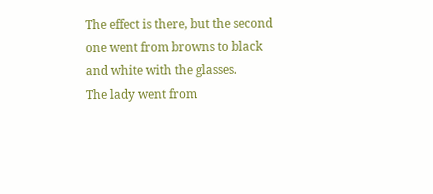The effect is there, but the second one went from browns to black and white with the glasses.
The lady went from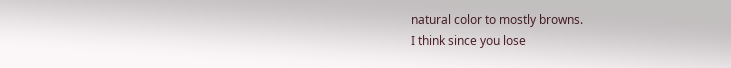natural color to mostly browns.
I think since you lose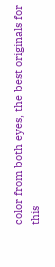color from both eyes, the best originals for this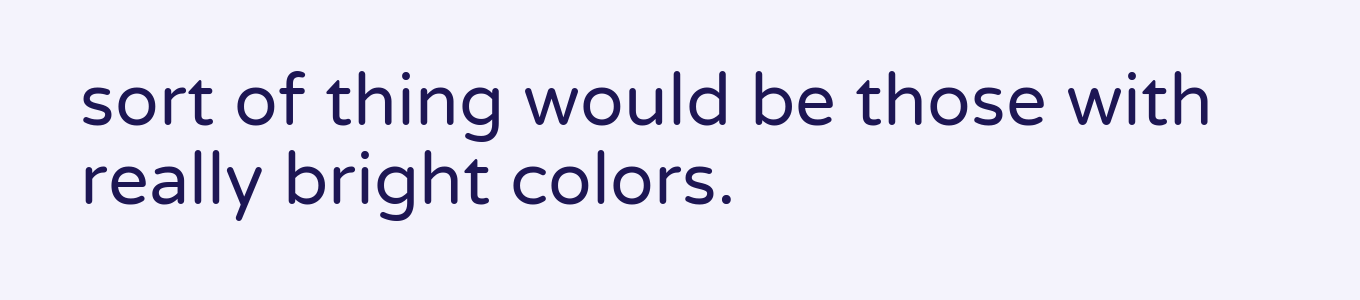sort of thing would be those with really bright colors.